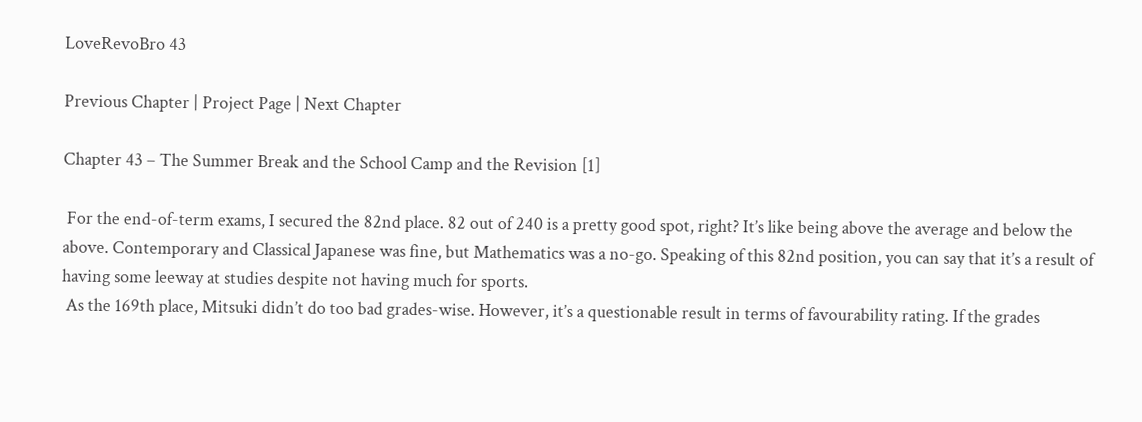LoveRevoBro 43

Previous Chapter | Project Page | Next Chapter

Chapter 43 – The Summer Break and the School Camp and the Revision [1]

 For the end-of-term exams, I secured the 82nd place. 82 out of 240 is a pretty good spot, right? It’s like being above the average and below the above. Contemporary and Classical Japanese was fine, but Mathematics was a no-go. Speaking of this 82nd position, you can say that it’s a result of having some leeway at studies despite not having much for sports.
 As the 169th place, Mitsuki didn’t do too bad grades-wise. However, it’s a questionable result in terms of favourability rating. If the grades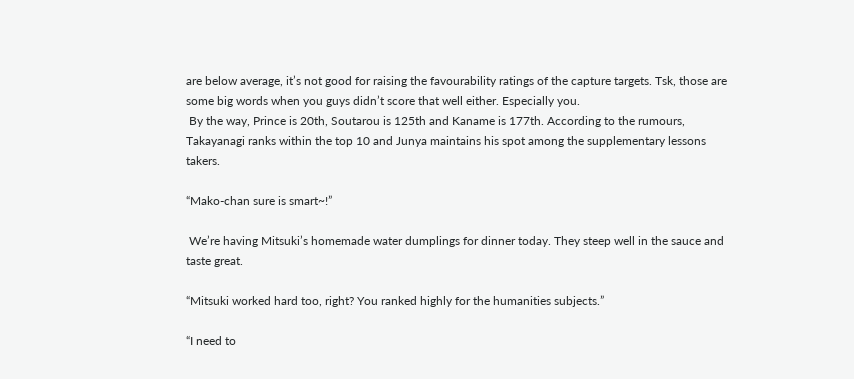are below average, it’s not good for raising the favourability ratings of the capture targets. Tsk, those are some big words when you guys didn’t score that well either. Especially you.
 By the way, Prince is 20th, Soutarou is 125th and Kaname is 177th. According to the rumours, Takayanagi ranks within the top 10 and Junya maintains his spot among the supplementary lessons takers.

“Mako-chan sure is smart~!”

 We’re having Mitsuki’s homemade water dumplings for dinner today. They steep well in the sauce and taste great.

“Mitsuki worked hard too, right? You ranked highly for the humanities subjects.”

“I need to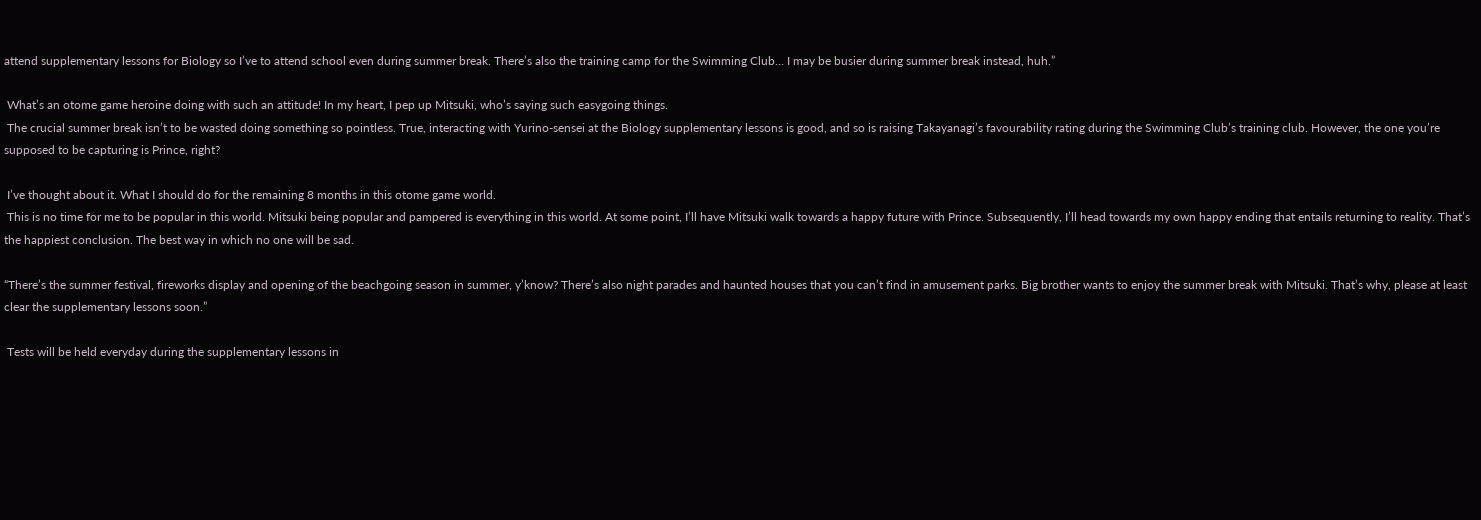attend supplementary lessons for Biology so I’ve to attend school even during summer break. There’s also the training camp for the Swimming Club… I may be busier during summer break instead, huh.”

 What’s an otome game heroine doing with such an attitude! In my heart, I pep up Mitsuki, who’s saying such easygoing things.
 The crucial summer break isn’t to be wasted doing something so pointless. True, interacting with Yurino-sensei at the Biology supplementary lessons is good, and so is raising Takayanagi’s favourability rating during the Swimming Club’s training club. However, the one you’re supposed to be capturing is Prince, right?

 I’ve thought about it. What I should do for the remaining 8 months in this otome game world.
 This is no time for me to be popular in this world. Mitsuki being popular and pampered is everything in this world. At some point, I’ll have Mitsuki walk towards a happy future with Prince. Subsequently, I’ll head towards my own happy ending that entails returning to reality. That’s the happiest conclusion. The best way in which no one will be sad.

“There’s the summer festival, fireworks display and opening of the beachgoing season in summer, y’know? There’s also night parades and haunted houses that you can’t find in amusement parks. Big brother wants to enjoy the summer break with Mitsuki. That’s why, please at least clear the supplementary lessons soon.”

 Tests will be held everyday during the supplementary lessons in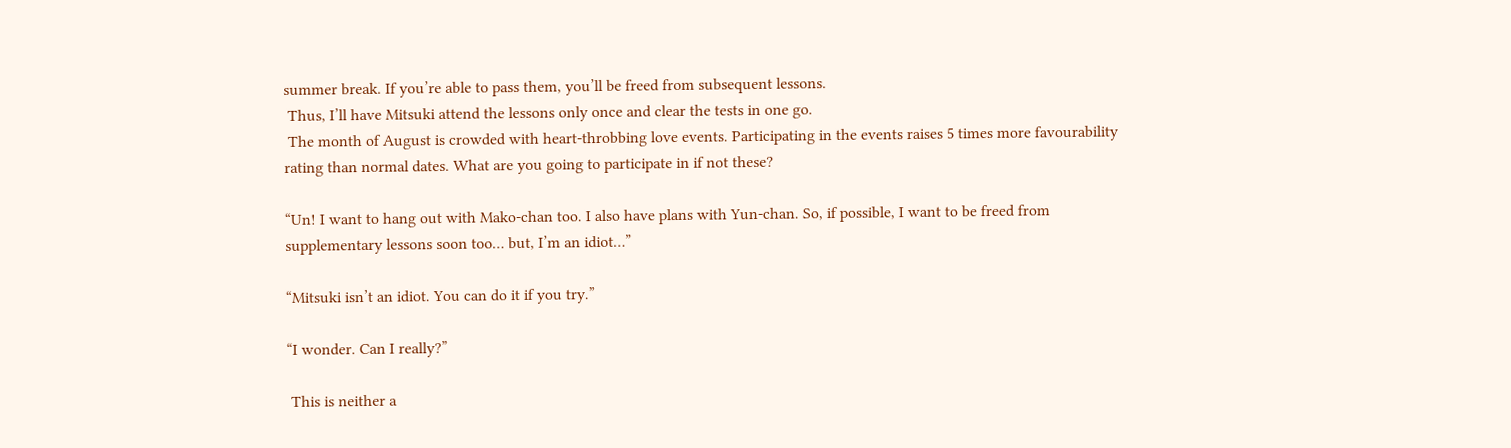summer break. If you’re able to pass them, you’ll be freed from subsequent lessons.
 Thus, I’ll have Mitsuki attend the lessons only once and clear the tests in one go.
 The month of August is crowded with heart-throbbing love events. Participating in the events raises 5 times more favourability rating than normal dates. What are you going to participate in if not these?

“Un! I want to hang out with Mako-chan too. I also have plans with Yun-chan. So, if possible, I want to be freed from supplementary lessons soon too… but, I’m an idiot…”

“Mitsuki isn’t an idiot. You can do it if you try.”

“I wonder. Can I really?”

 This is neither a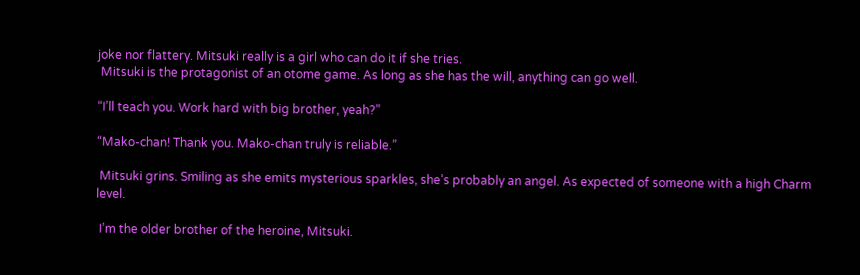joke nor flattery. Mitsuki really is a girl who can do it if she tries.
 Mitsuki is the protagonist of an otome game. As long as she has the will, anything can go well.

“I’ll teach you. Work hard with big brother, yeah?”

“Mako-chan! Thank you. Mako-chan truly is reliable.”

 Mitsuki grins. Smiling as she emits mysterious sparkles, she’s probably an angel. As expected of someone with a high Charm level.

 I’m the older brother of the heroine, Mitsuki.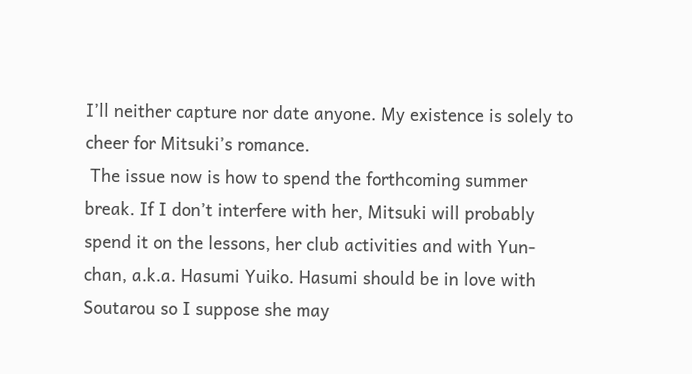I’ll neither capture nor date anyone. My existence is solely to cheer for Mitsuki’s romance.
 The issue now is how to spend the forthcoming summer break. If I don’t interfere with her, Mitsuki will probably spend it on the lessons, her club activities and with Yun-chan, a.k.a. Hasumi Yuiko. Hasumi should be in love with Soutarou so I suppose she may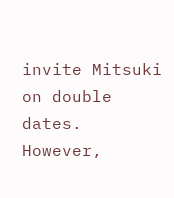invite Mitsuki on double dates. However,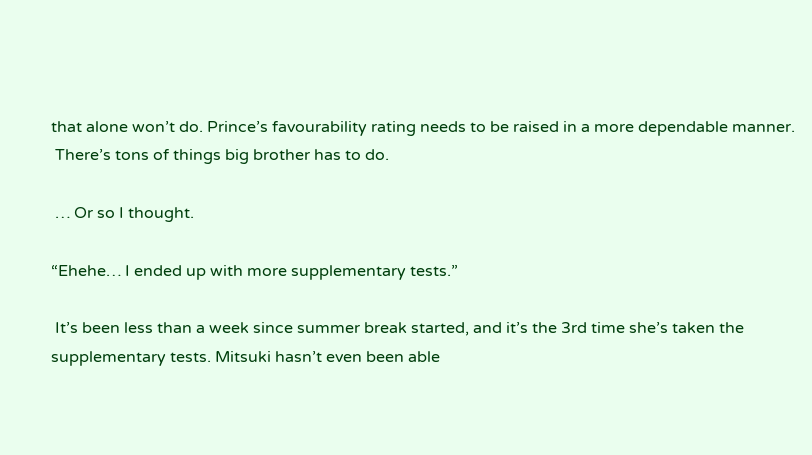that alone won’t do. Prince’s favourability rating needs to be raised in a more dependable manner.
 There’s tons of things big brother has to do.

 … Or so I thought.

“Ehehe… I ended up with more supplementary tests.”

 It’s been less than a week since summer break started, and it’s the 3rd time she’s taken the supplementary tests. Mitsuki hasn’t even been able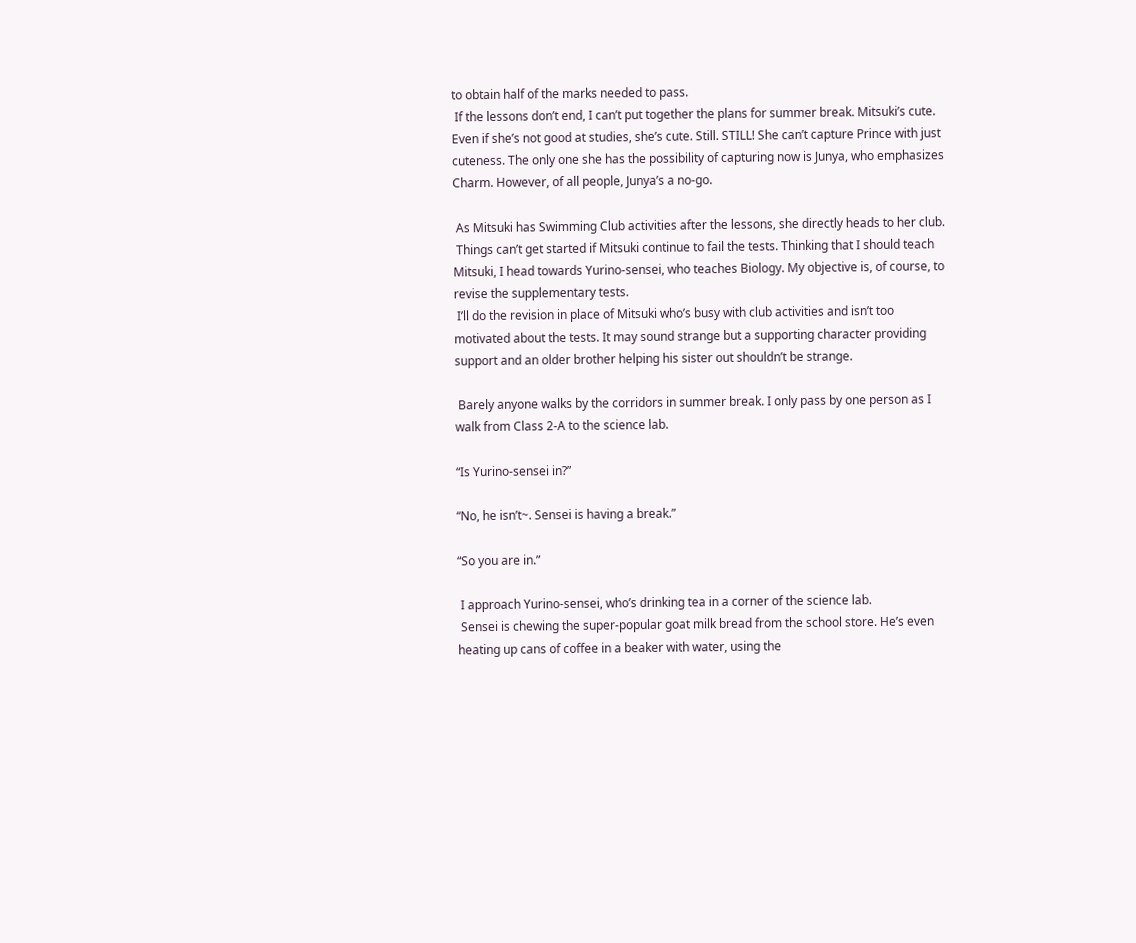to obtain half of the marks needed to pass.
 If the lessons don’t end, I can’t put together the plans for summer break. Mitsuki’s cute. Even if she’s not good at studies, she’s cute. Still. STILL! She can’t capture Prince with just cuteness. The only one she has the possibility of capturing now is Junya, who emphasizes Charm. However, of all people, Junya’s a no-go.

 As Mitsuki has Swimming Club activities after the lessons, she directly heads to her club.
 Things can’t get started if Mitsuki continue to fail the tests. Thinking that I should teach Mitsuki, I head towards Yurino-sensei, who teaches Biology. My objective is, of course, to revise the supplementary tests.
 I’ll do the revision in place of Mitsuki who’s busy with club activities and isn’t too motivated about the tests. It may sound strange but a supporting character providing support and an older brother helping his sister out shouldn’t be strange.

 Barely anyone walks by the corridors in summer break. I only pass by one person as I walk from Class 2-A to the science lab.

“Is Yurino-sensei in?”

“No, he isn’t~. Sensei is having a break.”

“So you are in.”

 I approach Yurino-sensei, who’s drinking tea in a corner of the science lab.
 Sensei is chewing the super-popular goat milk bread from the school store. He’s even heating up cans of coffee in a beaker with water, using the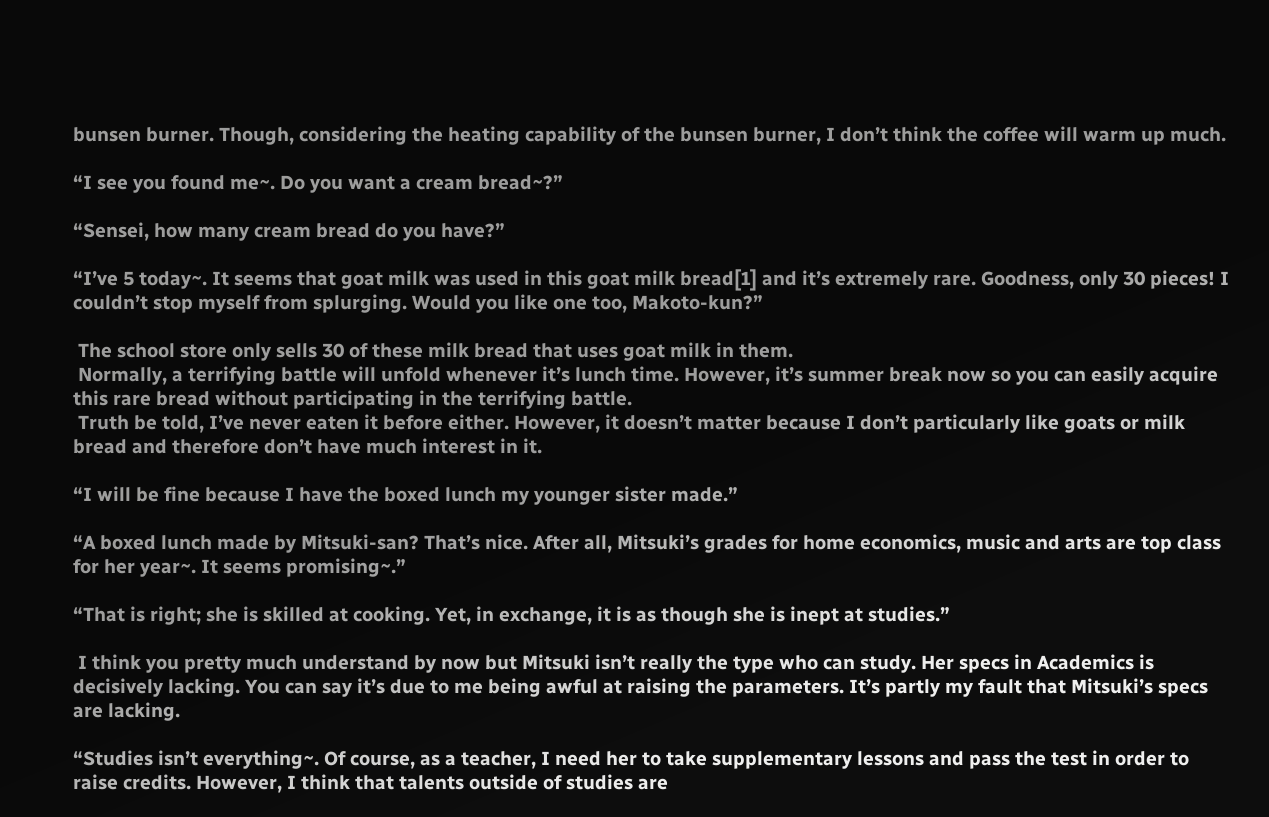bunsen burner. Though, considering the heating capability of the bunsen burner, I don’t think the coffee will warm up much.

“I see you found me~. Do you want a cream bread~?”

“Sensei, how many cream bread do you have?”

“I’ve 5 today~. It seems that goat milk was used in this goat milk bread[1] and it’s extremely rare. Goodness, only 30 pieces! I couldn’t stop myself from splurging. Would you like one too, Makoto-kun?”

 The school store only sells 30 of these milk bread that uses goat milk in them.
 Normally, a terrifying battle will unfold whenever it’s lunch time. However, it’s summer break now so you can easily acquire this rare bread without participating in the terrifying battle.
 Truth be told, I’ve never eaten it before either. However, it doesn’t matter because I don’t particularly like goats or milk bread and therefore don’t have much interest in it.

“I will be fine because I have the boxed lunch my younger sister made.”

“A boxed lunch made by Mitsuki-san? That’s nice. After all, Mitsuki’s grades for home economics, music and arts are top class for her year~. It seems promising~.”

“That is right; she is skilled at cooking. Yet, in exchange, it is as though she is inept at studies.”

 I think you pretty much understand by now but Mitsuki isn’t really the type who can study. Her specs in Academics is decisively lacking. You can say it’s due to me being awful at raising the parameters. It’s partly my fault that Mitsuki’s specs are lacking.

“Studies isn’t everything~. Of course, as a teacher, I need her to take supplementary lessons and pass the test in order to raise credits. However, I think that talents outside of studies are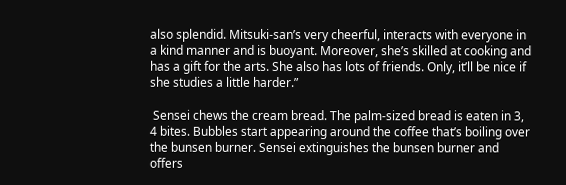also splendid. Mitsuki-san’s very cheerful, interacts with everyone in a kind manner and is buoyant. Moreover, she’s skilled at cooking and has a gift for the arts. She also has lots of friends. Only, it’ll be nice if she studies a little harder.”

 Sensei chews the cream bread. The palm-sized bread is eaten in 3, 4 bites. Bubbles start appearing around the coffee that’s boiling over the bunsen burner. Sensei extinguishes the bunsen burner and offers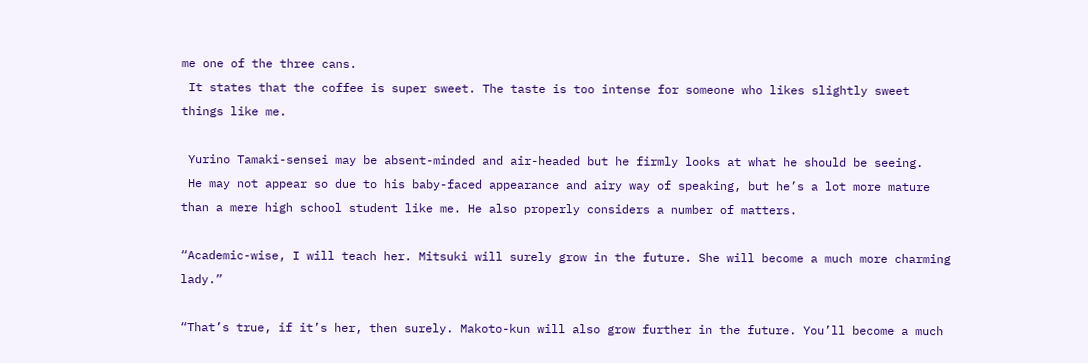me one of the three cans.
 It states that the coffee is super sweet. The taste is too intense for someone who likes slightly sweet things like me.

 Yurino Tamaki-sensei may be absent-minded and air-headed but he firmly looks at what he should be seeing.
 He may not appear so due to his baby-faced appearance and airy way of speaking, but he’s a lot more mature than a mere high school student like me. He also properly considers a number of matters.

“Academic-wise, I will teach her. Mitsuki will surely grow in the future. She will become a much more charming lady.”

“That’s true, if it’s her, then surely. Makoto-kun will also grow further in the future. You’ll become a much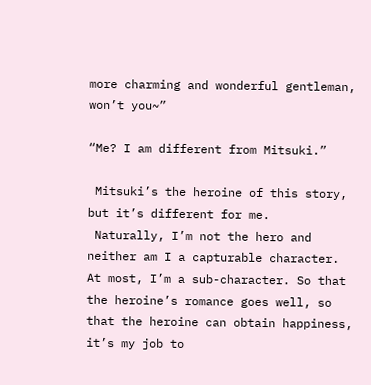more charming and wonderful gentleman, won’t you~”

“Me? I am different from Mitsuki.”

 Mitsuki’s the heroine of this story, but it’s different for me.
 Naturally, I’m not the hero and neither am I a capturable character. At most, I’m a sub-character. So that the heroine’s romance goes well, so that the heroine can obtain happiness, it’s my job to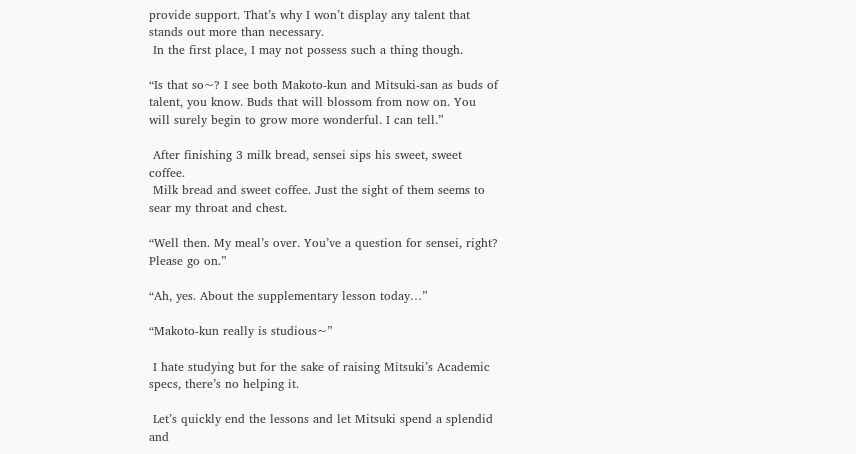provide support. That’s why I won’t display any talent that stands out more than necessary.
 In the first place, I may not possess such a thing though.

“Is that so~? I see both Makoto-kun and Mitsuki-san as buds of talent, you know. Buds that will blossom from now on. You will surely begin to grow more wonderful. I can tell.”

 After finishing 3 milk bread, sensei sips his sweet, sweet coffee.
 Milk bread and sweet coffee. Just the sight of them seems to sear my throat and chest.

“Well then. My meal’s over. You’ve a question for sensei, right? Please go on.”

“Ah, yes. About the supplementary lesson today…”

“Makoto-kun really is studious~”

 I hate studying but for the sake of raising Mitsuki’s Academic specs, there’s no helping it.

 Let’s quickly end the lessons and let Mitsuki spend a splendid and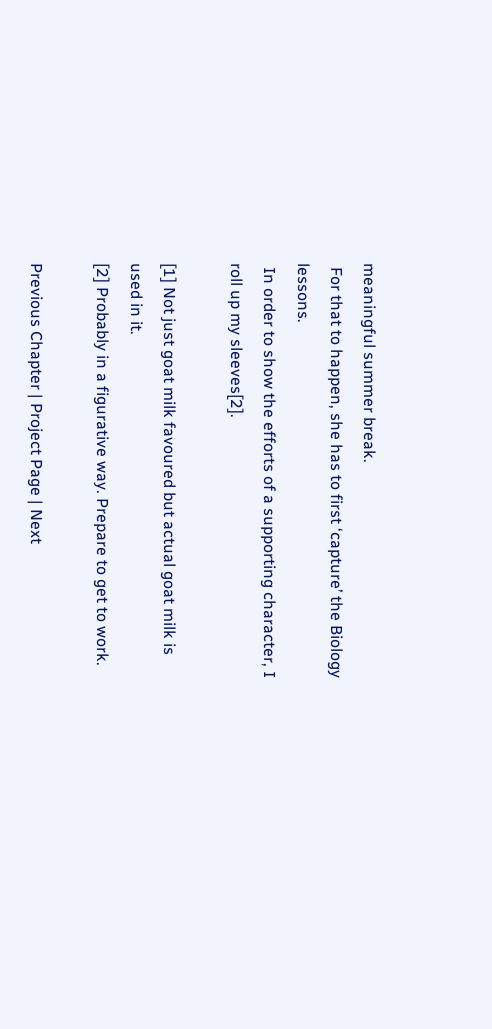meaningful summer break.
 For that to happen, she has to first ‘capture’ the Biology lessons.
 In order to show the efforts of a supporting character, I roll up my sleeves[2].

[1] Not just goat milk favoured but actual goat milk is used in it.
[2] Probably in a figurative way. Prepare to get to work.

Previous Chapter | Project Page | Next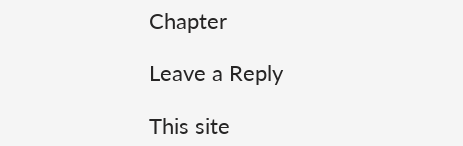Chapter

Leave a Reply

This site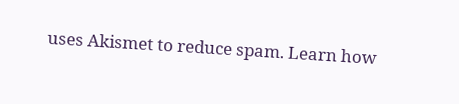uses Akismet to reduce spam. Learn how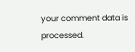your comment data is processed.